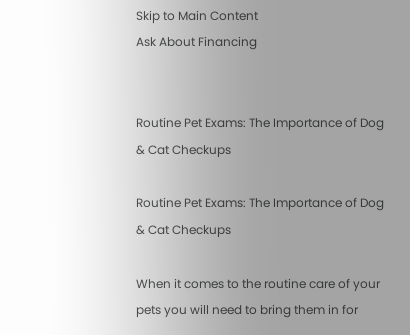Skip to Main Content
Ask About Financing


Routine Pet Exams: The Importance of Dog & Cat Checkups

Routine Pet Exams: The Importance of Dog & Cat Checkups

When it comes to the routine care of your pets you will need to bring them in for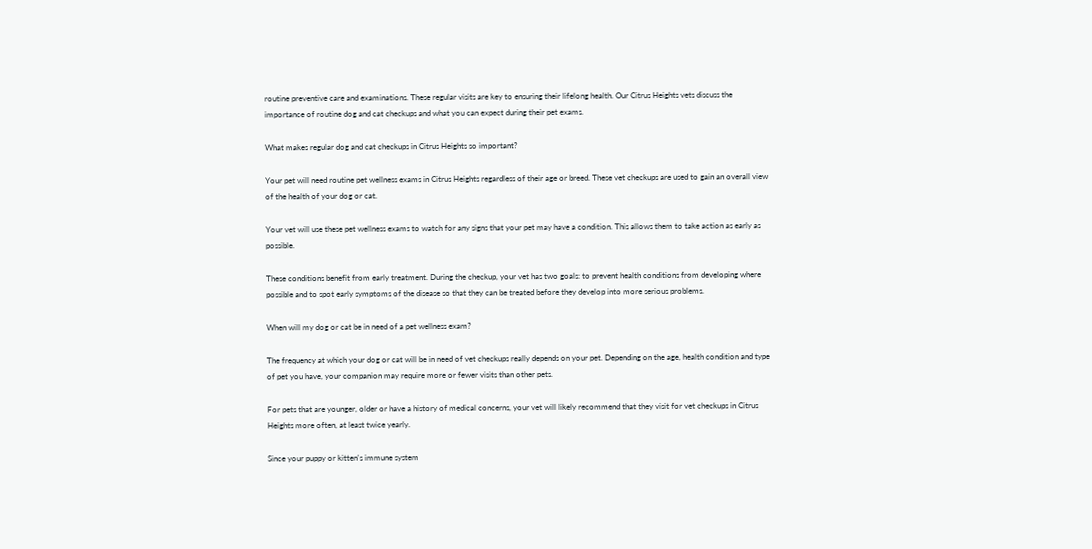routine preventive care and examinations. These regular visits are key to ensuring their lifelong health. Our Citrus Heights vets discuss the importance of routine dog and cat checkups and what you can expect during their pet exams.

What makes regular dog and cat checkups in Citrus Heights so important?

Your pet will need routine pet wellness exams in Citrus Heights regardless of their age or breed. These vet checkups are used to gain an overall view of the health of your dog or cat.

Your vet will use these pet wellness exams to watch for any signs that your pet may have a condition. This allows them to take action as early as possible.

These conditions benefit from early treatment. During the checkup, your vet has two goals: to prevent health conditions from developing where possible and to spot early symptoms of the disease so that they can be treated before they develop into more serious problems.

When will my dog or cat be in need of a pet wellness exam?

The frequency at which your dog or cat will be in need of vet checkups really depends on your pet. Depending on the age, health condition and type of pet you have, your companion may require more or fewer visits than other pets.

For pets that are younger, older or have a history of medical concerns, your vet will likely recommend that they visit for vet checkups in Citrus Heights more often, at least twice yearly.

Since your puppy or kitten's immune system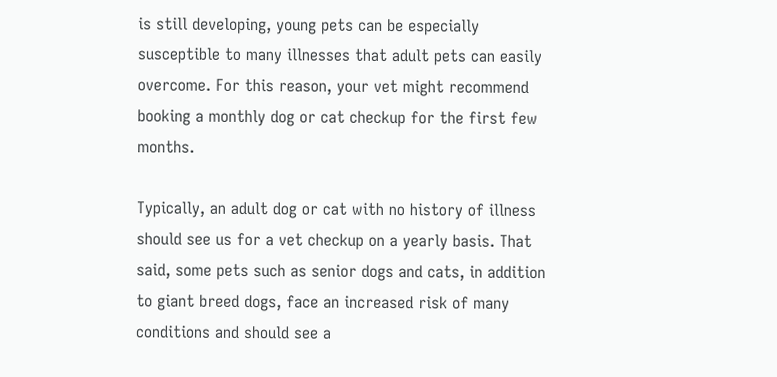is still developing, young pets can be especially susceptible to many illnesses that adult pets can easily overcome. For this reason, your vet might recommend booking a monthly dog or cat checkup for the first few months.

Typically, an adult dog or cat with no history of illness should see us for a vet checkup on a yearly basis. That said, some pets such as senior dogs and cats, in addition to giant breed dogs, face an increased risk of many conditions and should see a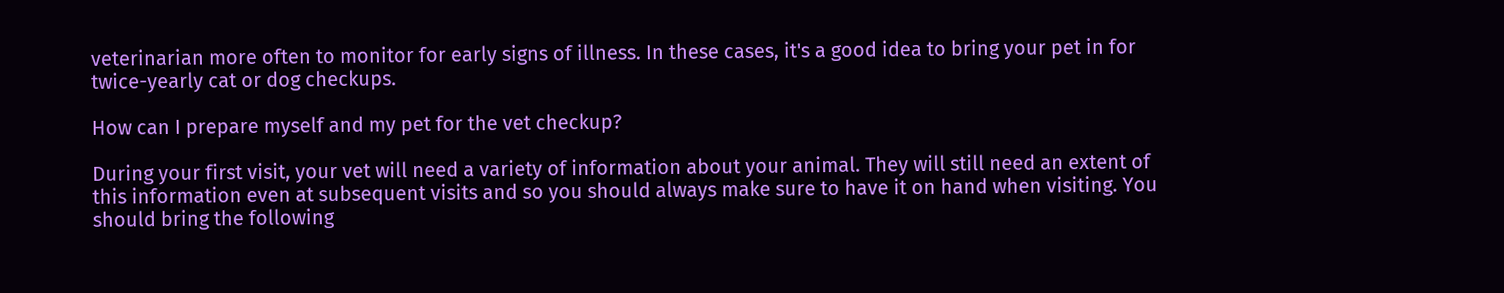veterinarian more often to monitor for early signs of illness. In these cases, it's a good idea to bring your pet in for twice-yearly cat or dog checkups.

How can I prepare myself and my pet for the vet checkup?

During your first visit, your vet will need a variety of information about your animal. They will still need an extent of this information even at subsequent visits and so you should always make sure to have it on hand when visiting. You should bring the following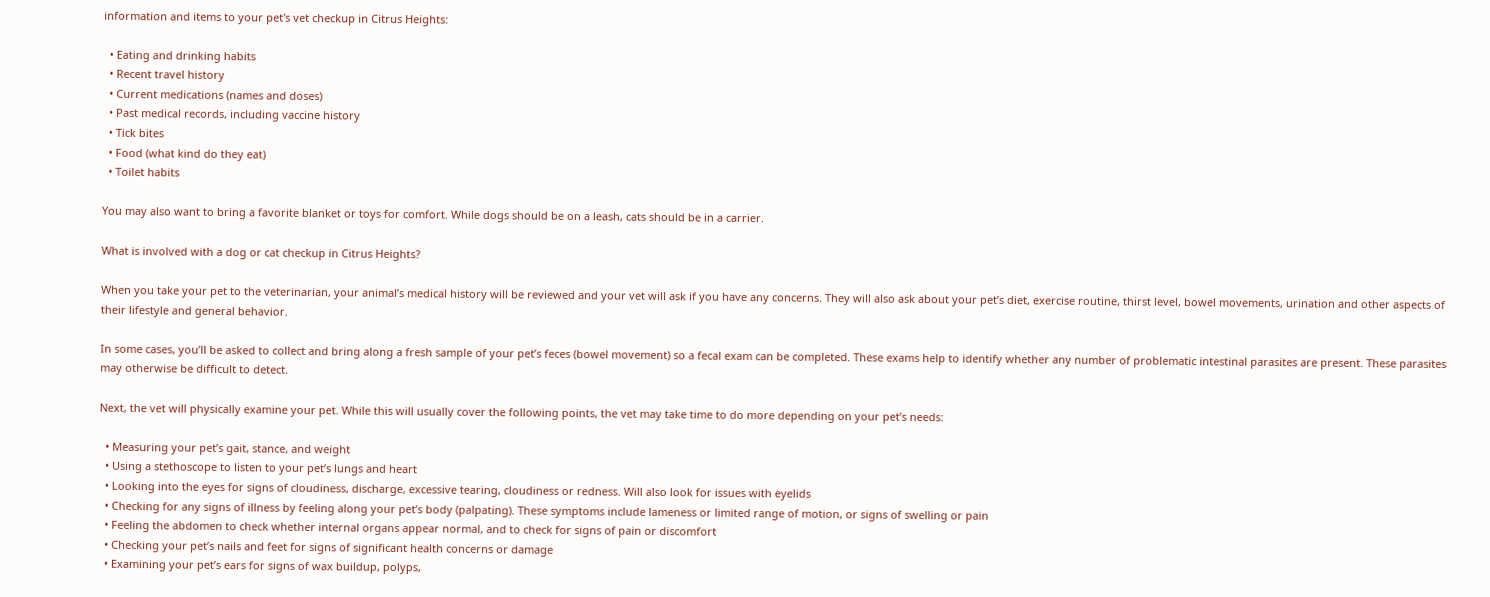information and items to your pet's vet checkup in Citrus Heights:

  • Eating and drinking habits
  • Recent travel history
  • Current medications (names and doses)
  • Past medical records, including vaccine history
  • Tick bites
  • Food (what kind do they eat)
  • Toilet habits

You may also want to bring a favorite blanket or toys for comfort. While dogs should be on a leash, cats should be in a carrier.

What is involved with a dog or cat checkup in Citrus Heights?

When you take your pet to the veterinarian, your animal’s medical history will be reviewed and your vet will ask if you have any concerns. They will also ask about your pet’s diet, exercise routine, thirst level, bowel movements, urination and other aspects of their lifestyle and general behavior.

In some cases, you’ll be asked to collect and bring along a fresh sample of your pet’s feces (bowel movement) so a fecal exam can be completed. These exams help to identify whether any number of problematic intestinal parasites are present. These parasites may otherwise be difficult to detect.

Next, the vet will physically examine your pet. While this will usually cover the following points, the vet may take time to do more depending on your pet’s needs:

  • Measuring your pet’s gait, stance, and weight
  • Using a stethoscope to listen to your pet’s lungs and heart
  • Looking into the eyes for signs of cloudiness, discharge, excessive tearing, cloudiness or redness. Will also look for issues with eyelids
  • Checking for any signs of illness by feeling along your pet’s body (palpating). These symptoms include lameness or limited range of motion, or signs of swelling or pain
  • Feeling the abdomen to check whether internal organs appear normal, and to check for signs of pain or discomfort
  • Checking your pet’s nails and feet for signs of significant health concerns or damage
  • Examining your pet’s ears for signs of wax buildup, polyps,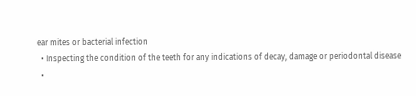ear mites or bacterial infection
  • Inspecting the condition of the teeth for any indications of decay, damage or periodontal disease
  •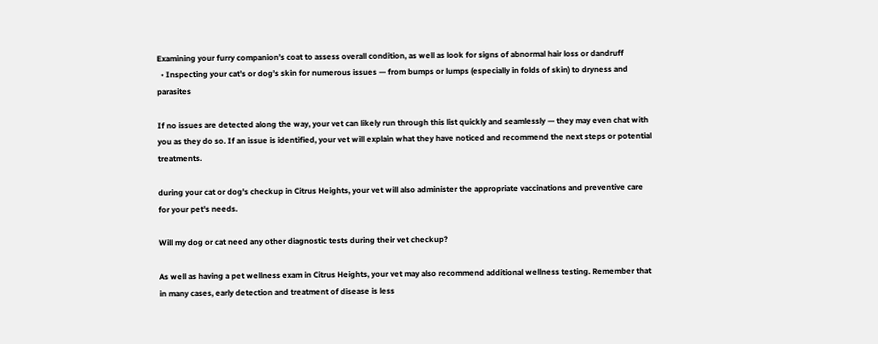Examining your furry companion’s coat to assess overall condition, as well as look for signs of abnormal hair loss or dandruff
  • Inspecting your cat’s or dog’s skin for numerous issues — from bumps or lumps (especially in folds of skin) to dryness and parasites

If no issues are detected along the way, your vet can likely run through this list quickly and seamlessly — they may even chat with you as they do so. If an issue is identified, your vet will explain what they have noticed and recommend the next steps or potential treatments.

during your cat or dog's checkup in Citrus Heights, your vet will also administer the appropriate vaccinations and preventive care for your pet's needs.

Will my dog or cat need any other diagnostic tests during their vet checkup?

As well as having a pet wellness exam in Citrus Heights, your vet may also recommend additional wellness testing. Remember that in many cases, early detection and treatment of disease is less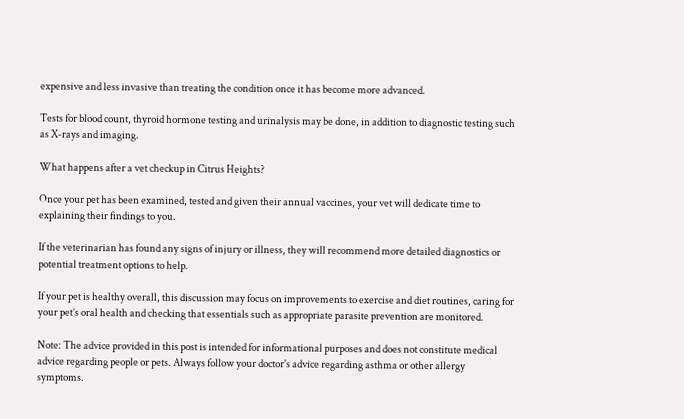expensive and less invasive than treating the condition once it has become more advanced.

Tests for blood count, thyroid hormone testing and urinalysis may be done, in addition to diagnostic testing such as X-rays and imaging.

What happens after a vet checkup in Citrus Heights?

Once your pet has been examined, tested and given their annual vaccines, your vet will dedicate time to explaining their findings to you.

If the veterinarian has found any signs of injury or illness, they will recommend more detailed diagnostics or potential treatment options to help.

If your pet is healthy overall, this discussion may focus on improvements to exercise and diet routines, caring for your pet’s oral health and checking that essentials such as appropriate parasite prevention are monitored.

Note: The advice provided in this post is intended for informational purposes and does not constitute medical advice regarding people or pets. Always follow your doctor's advice regarding asthma or other allergy symptoms.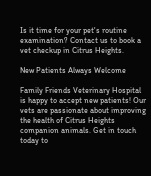Is it time for your pet's routine examination? Contact us to book a vet checkup in Citrus Heights.

New Patients Always Welcome

Family Friends Veterinary Hospital is happy to accept new patients! Our vets are passionate about improving the health of Citrus Heights companion animals. Get in touch today to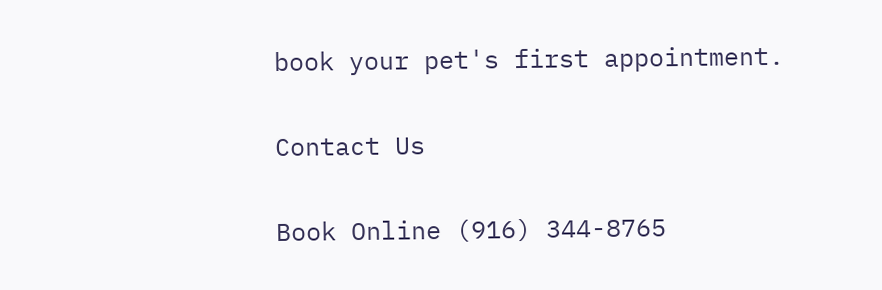book your pet's first appointment.

Contact Us

Book Online (916) 344-8765